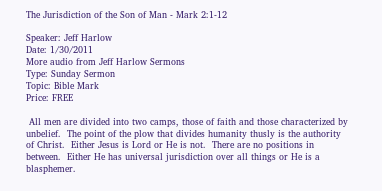The Jurisdiction of the Son of Man - Mark 2:1-12

Speaker: Jeff Harlow
Date: 1/30/2011
More audio from Jeff Harlow Sermons
Type: Sunday Sermon
Topic: Bible Mark
Price: FREE

 All men are divided into two camps, those of faith and those characterized by unbelief.  The point of the plow that divides humanity thusly is the authority of Christ.  Either Jesus is Lord or He is not.  There are no positions in between.  Either He has universal jurisdiction over all things or He is a blasphemer.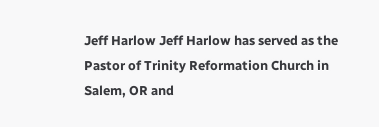Jeff Harlow Jeff Harlow has served as the Pastor of Trinity Reformation Church in Salem, OR and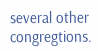several other congregtions.